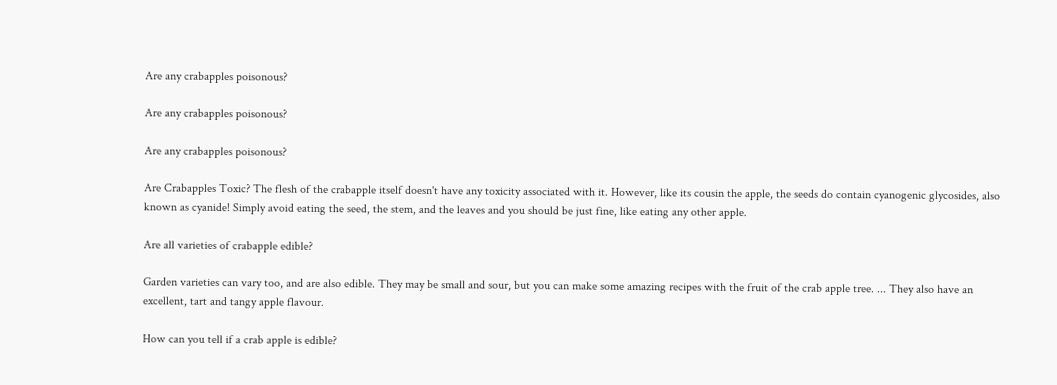Are any crabapples poisonous?

Are any crabapples poisonous?

Are any crabapples poisonous?

Are Crabapples Toxic? The flesh of the crabapple itself doesn't have any toxicity associated with it. However, like its cousin the apple, the seeds do contain cyanogenic glycosides, also known as cyanide! Simply avoid eating the seed, the stem, and the leaves and you should be just fine, like eating any other apple.

Are all varieties of crabapple edible?

Garden varieties can vary too, and are also edible. They may be small and sour, but you can make some amazing recipes with the fruit of the crab apple tree. ... They also have an excellent, tart and tangy apple flavour.

How can you tell if a crab apple is edible?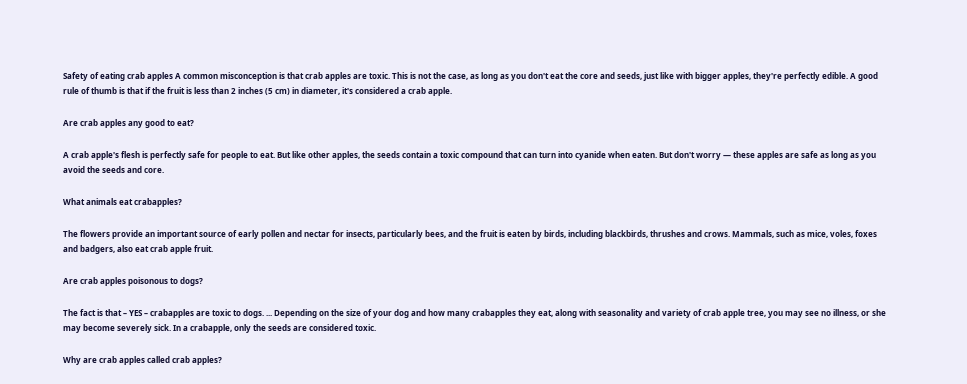Safety of eating crab apples A common misconception is that crab apples are toxic. This is not the case, as long as you don't eat the core and seeds, just like with bigger apples, they're perfectly edible. A good rule of thumb is that if the fruit is less than 2 inches (5 cm) in diameter, it's considered a crab apple.

Are crab apples any good to eat?

A crab apple's flesh is perfectly safe for people to eat. But like other apples, the seeds contain a toxic compound that can turn into cyanide when eaten. But don't worry — these apples are safe as long as you avoid the seeds and core.

What animals eat crabapples?

The flowers provide an important source of early pollen and nectar for insects, particularly bees, and the fruit is eaten by birds, including blackbirds, thrushes and crows. Mammals, such as mice, voles, foxes and badgers, also eat crab apple fruit.

Are crab apples poisonous to dogs?

The fact is that – YES – crabapples are toxic to dogs. ... Depending on the size of your dog and how many crabapples they eat, along with seasonality and variety of crab apple tree, you may see no illness, or she may become severely sick. In a crabapple, only the seeds are considered toxic.

Why are crab apples called crab apples?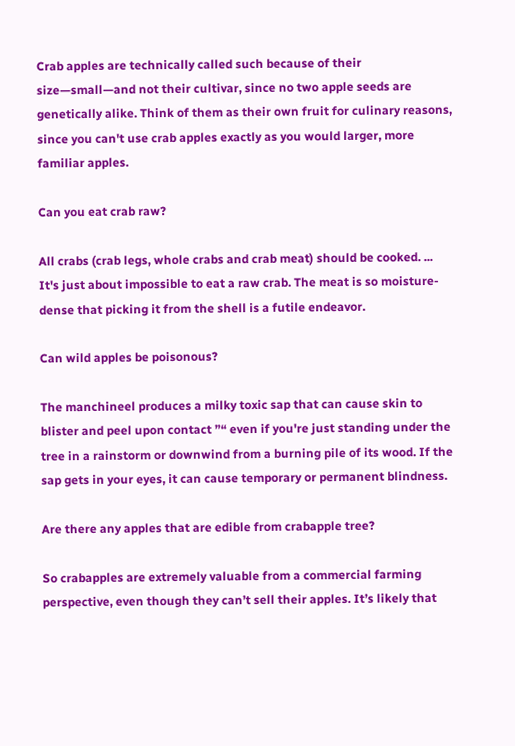Crab apples are technically called such because of their size—small—and not their cultivar, since no two apple seeds are genetically alike. Think of them as their own fruit for culinary reasons, since you can't use crab apples exactly as you would larger, more familiar apples.

Can you eat crab raw?

All crabs (crab legs, whole crabs and crab meat) should be cooked. ... It's just about impossible to eat a raw crab. The meat is so moisture-dense that picking it from the shell is a futile endeavor.

Can wild apples be poisonous?

The manchineel produces a milky toxic sap that can cause skin to blister and peel upon contact ”“ even if you're just standing under the tree in a rainstorm or downwind from a burning pile of its wood. If the sap gets in your eyes, it can cause temporary or permanent blindness.

Are there any apples that are edible from crabapple tree?

So crabapples are extremely valuable from a commercial farming perspective, even though they can’t sell their apples. It’s likely that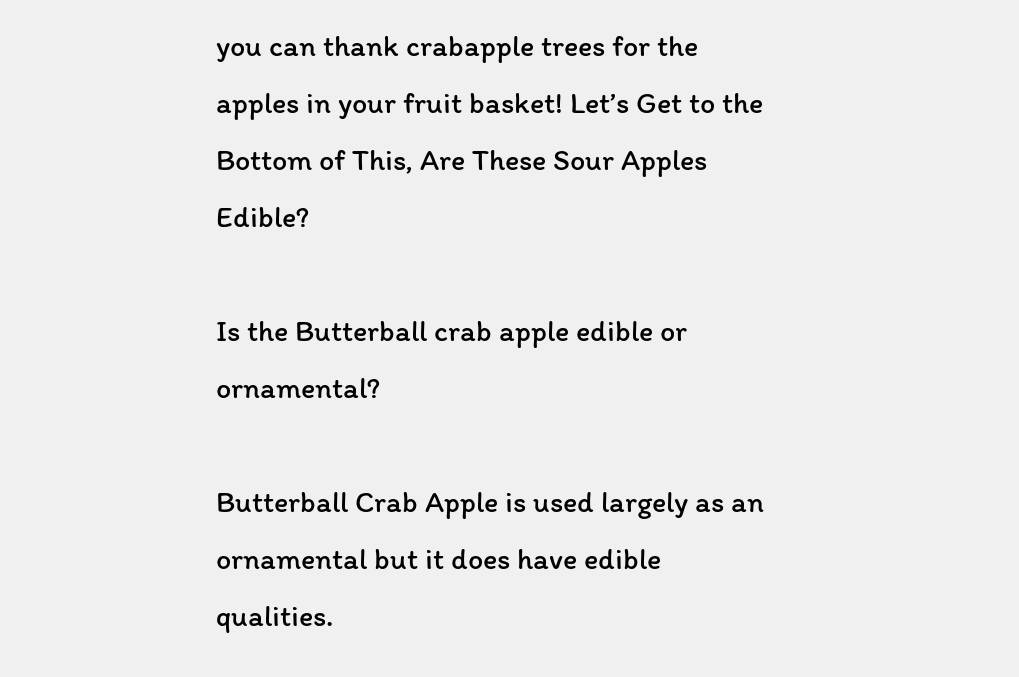you can thank crabapple trees for the apples in your fruit basket! Let’s Get to the Bottom of This, Are These Sour Apples Edible?

Is the Butterball crab apple edible or ornamental?

Butterball Crab Apple is used largely as an ornamental but it does have edible qualities.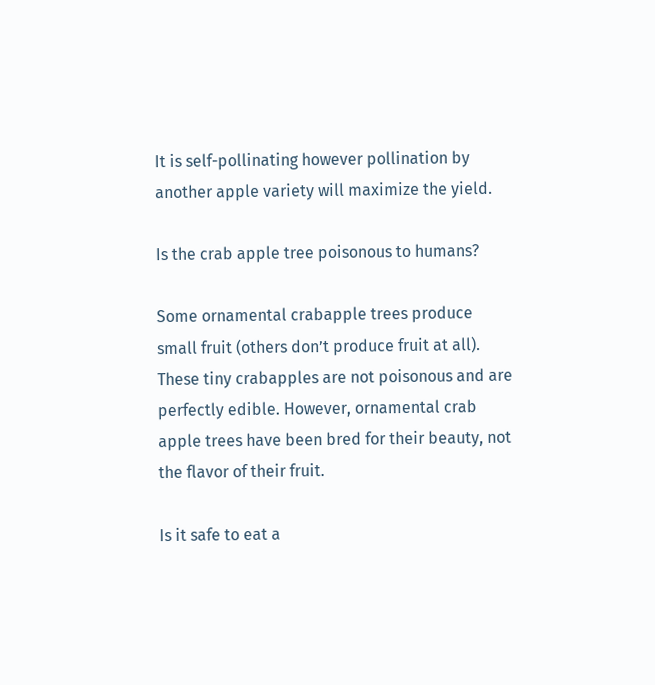It is self-pollinating however pollination by another apple variety will maximize the yield.

Is the crab apple tree poisonous to humans?

Some ornamental crabapple trees produce small fruit (others don’t produce fruit at all). These tiny crabapples are not poisonous and are perfectly edible. However, ornamental crab apple trees have been bred for their beauty, not the flavor of their fruit.

Is it safe to eat a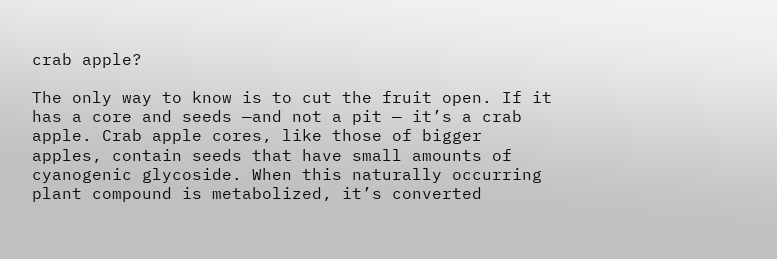crab apple?

The only way to know is to cut the fruit open. If it has a core and seeds —and not a pit — it’s a crab apple. Crab apple cores, like those of bigger apples, contain seeds that have small amounts of cyanogenic glycoside. When this naturally occurring plant compound is metabolized, it’s converted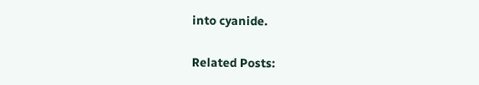into cyanide.

Related Posts: